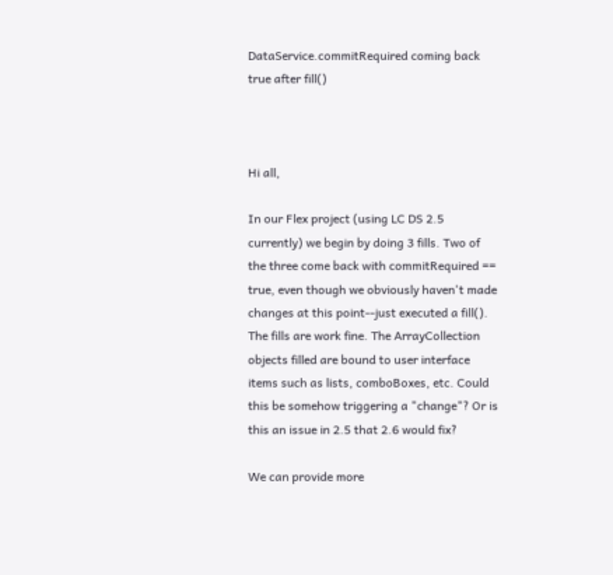DataService.commitRequired coming back true after fill()



Hi all,

In our Flex project (using LC DS 2.5 currently) we begin by doing 3 fills. Two of the three come back with commitRequired == true, even though we obviously haven't made changes at this point--just executed a fill(). The fills are work fine. The ArrayCollection objects filled are bound to user interface items such as lists, comboBoxes, etc. Could this be somehow triggering a "change"? Or is this an issue in 2.5 that 2.6 would fix?

We can provide more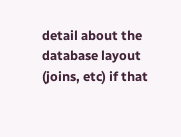detail about the database layout (joins, etc) if that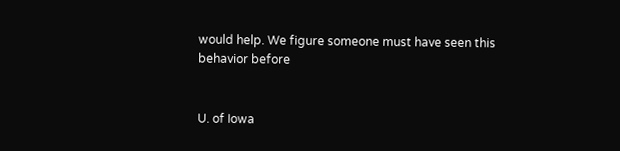would help. We figure someone must have seen this behavior before


U. of Iowa